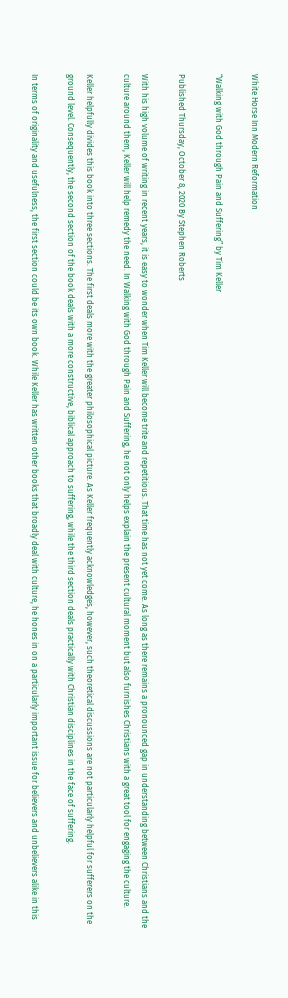White Horse Inn Modern Reformation

“Walking with God through Pain and Suffering” by Tim Keller

Published Thursday, October 8, 2020 By Stephen Roberts

With his high volume of writing in recent years, it is easy to wonder when Tim Keller will become trite and repetitious. That time has not yet come. As long as there remains a pronounced gap in understanding between Christians and the culture around them, Keller will help remedy the need. In Walking with God through Pain and Suffering, he not only helps explain the present cultural moment but also furnishes Christians with a great tool for engaging the culture.

Keller helpfully divides this book into three sections. The first deals more with the greater philosophical picture. As Keller frequently acknowledges, however, such theoretical discussions are not particularly helpful for sufferers on the ground level. Consequently, the second section of the book deals with a more constructive, biblical approach to suffering, while the third section deals practically with Christian disciplines in the face of suffering.

In terms of originality and usefulness, the first section could be its own book. While Keller has written other books that broadly deal with culture, he hones in on a particularly important issue for believers and unbelievers alike in this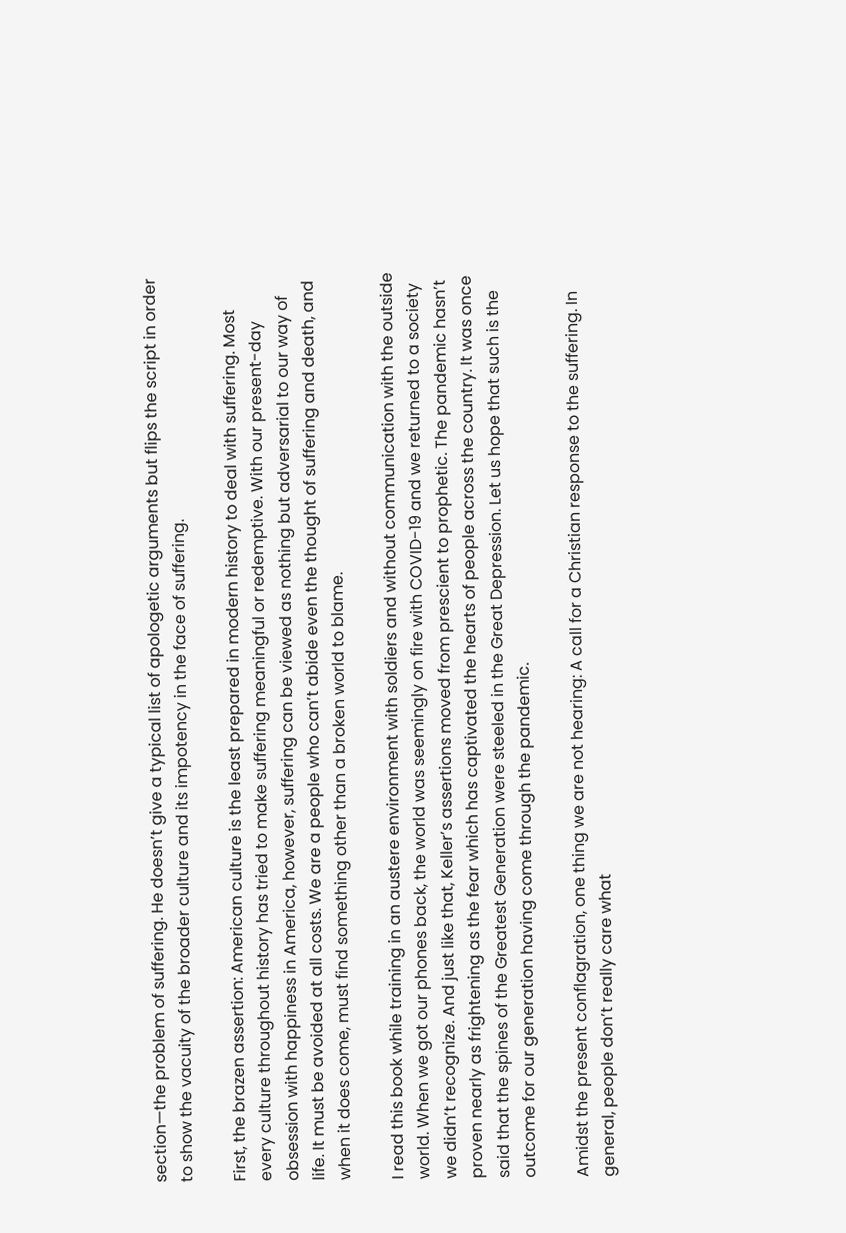section—the problem of suffering. He doesn’t give a typical list of apologetic arguments but flips the script in order to show the vacuity of the broader culture and its impotency in the face of suffering.

First, the brazen assertion: American culture is the least prepared in modern history to deal with suffering. Most every culture throughout history has tried to make suffering meaningful or redemptive. With our present-day obsession with happiness in America, however, suffering can be viewed as nothing but adversarial to our way of life. It must be avoided at all costs. We are a people who can’t abide even the thought of suffering and death, and when it does come, must find something other than a broken world to blame.

I read this book while training in an austere environment with soldiers and without communication with the outside world. When we got our phones back, the world was seemingly on fire with COVID-19 and we returned to a society we didn’t recognize. And just like that, Keller’s assertions moved from prescient to prophetic. The pandemic hasn’t proven nearly as frightening as the fear which has captivated the hearts of people across the country. It was once said that the spines of the Greatest Generation were steeled in the Great Depression. Let us hope that such is the outcome for our generation having come through the pandemic.

Amidst the present conflagration, one thing we are not hearing: A call for a Christian response to the suffering. In general, people don’t really care what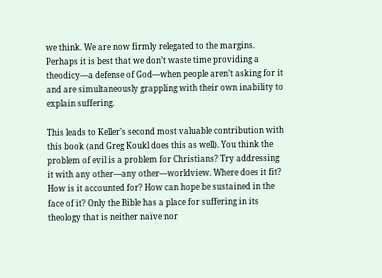we think. We are now firmly relegated to the margins. Perhaps it is best that we don’t waste time providing a theodicy—a defense of God—when people aren’t asking for it and are simultaneously grappling with their own inability to explain suffering.

This leads to Keller’s second most valuable contribution with this book (and Greg Koukl does this as well). You think the problem of evil is a problem for Christians? Try addressing it with any other—any other—worldview. Where does it fit? How is it accounted for? How can hope be sustained in the face of it? Only the Bible has a place for suffering in its theology that is neither naïve nor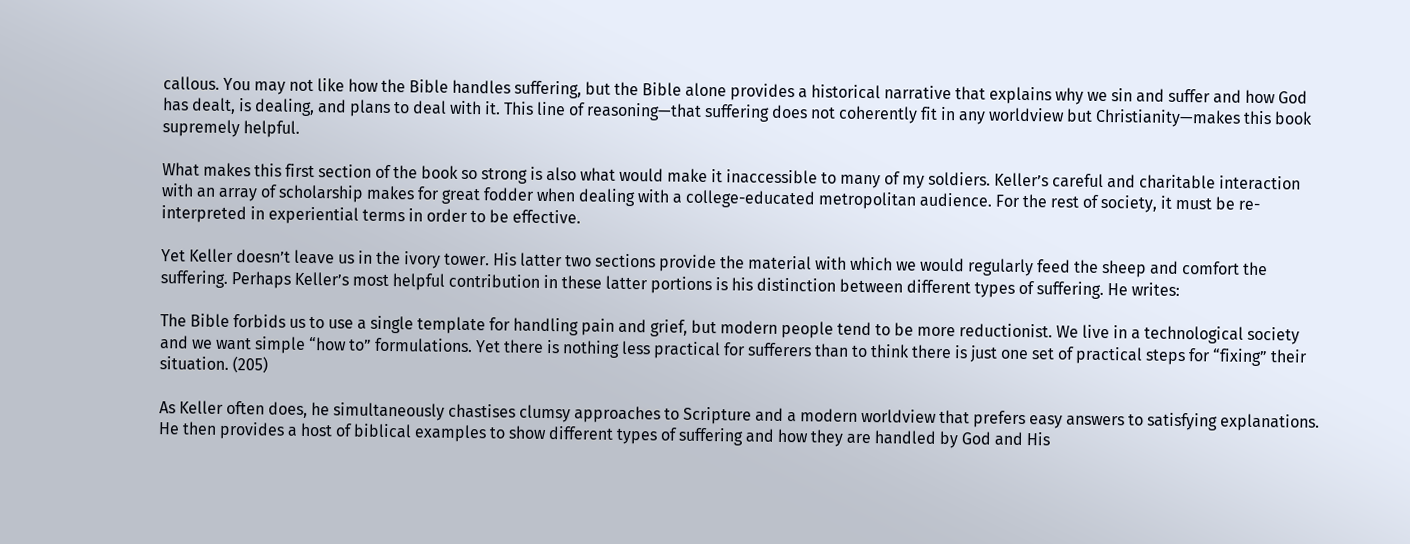callous. You may not like how the Bible handles suffering, but the Bible alone provides a historical narrative that explains why we sin and suffer and how God has dealt, is dealing, and plans to deal with it. This line of reasoning—that suffering does not coherently fit in any worldview but Christianity—makes this book supremely helpful.

What makes this first section of the book so strong is also what would make it inaccessible to many of my soldiers. Keller’s careful and charitable interaction with an array of scholarship makes for great fodder when dealing with a college-educated metropolitan audience. For the rest of society, it must be re-interpreted in experiential terms in order to be effective.

Yet Keller doesn’t leave us in the ivory tower. His latter two sections provide the material with which we would regularly feed the sheep and comfort the suffering. Perhaps Keller’s most helpful contribution in these latter portions is his distinction between different types of suffering. He writes:

The Bible forbids us to use a single template for handling pain and grief, but modern people tend to be more reductionist. We live in a technological society and we want simple “how to” formulations. Yet there is nothing less practical for sufferers than to think there is just one set of practical steps for “fixing” their situation. (205)

As Keller often does, he simultaneously chastises clumsy approaches to Scripture and a modern worldview that prefers easy answers to satisfying explanations. He then provides a host of biblical examples to show different types of suffering and how they are handled by God and His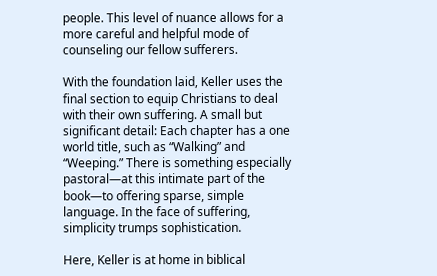people. This level of nuance allows for a more careful and helpful mode of counseling our fellow sufferers.

With the foundation laid, Keller uses the final section to equip Christians to deal with their own suffering. A small but significant detail: Each chapter has a one world title, such as “Walking” and “Weeping.” There is something especially pastoral—at this intimate part of the book—to offering sparse, simple language. In the face of suffering, simplicity trumps sophistication.

Here, Keller is at home in biblical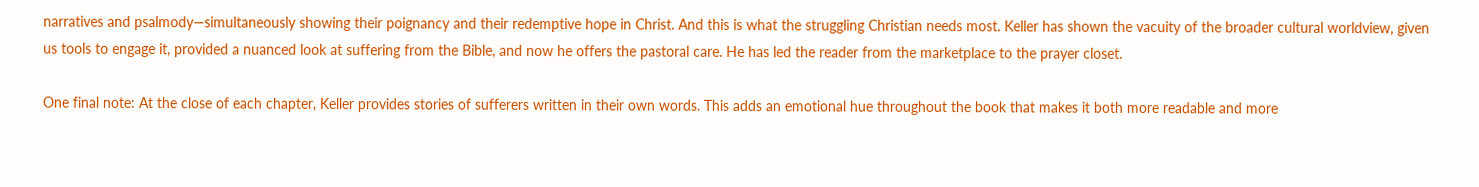narratives and psalmody—simultaneously showing their poignancy and their redemptive hope in Christ. And this is what the struggling Christian needs most. Keller has shown the vacuity of the broader cultural worldview, given us tools to engage it, provided a nuanced look at suffering from the Bible, and now he offers the pastoral care. He has led the reader from the marketplace to the prayer closet.

One final note: At the close of each chapter, Keller provides stories of sufferers written in their own words. This adds an emotional hue throughout the book that makes it both more readable and more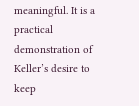meaningful. It is a practical demonstration of Keller’s desire to keep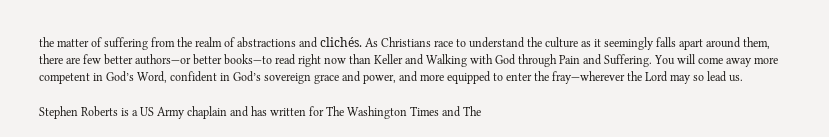the matter of suffering from the realm of abstractions and clichés. As Christians race to understand the culture as it seemingly falls apart around them, there are few better authors—or better books—to read right now than Keller and Walking with God through Pain and Suffering. You will come away more competent in God’s Word, confident in God’s sovereign grace and power, and more equipped to enter the fray—wherever the Lord may so lead us.

Stephen Roberts is a US Army chaplain and has written for The Washington Times and The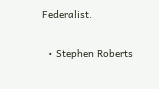Federalist.

  • Stephen Roberts